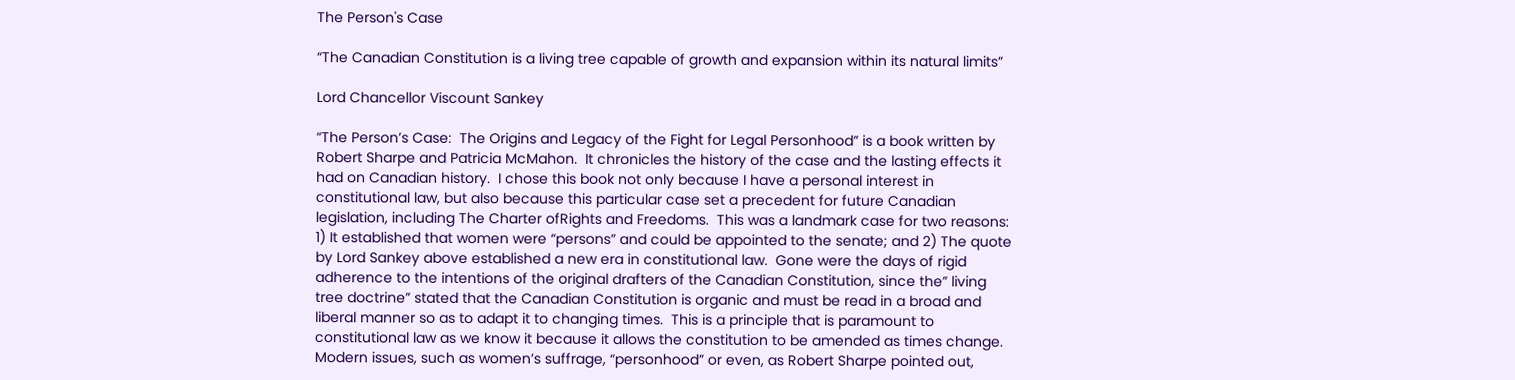The Person's Case

“The Canadian Constitution is a living tree capable of growth and expansion within its natural limits”

Lord Chancellor Viscount Sankey

“The Person’s Case:  The Origins and Legacy of the Fight for Legal Personhood” is a book written by Robert Sharpe and Patricia McMahon.  It chronicles the history of the case and the lasting effects it had on Canadian history.  I chose this book not only because I have a personal interest in constitutional law, but also because this particular case set a precedent for future Canadian legislation, including The Charter ofRights and Freedoms.  This was a landmark case for two reasons:  1) It established that women were “persons” and could be appointed to the senate; and 2) The quote by Lord Sankey above established a new era in constitutional law.  Gone were the days of rigid adherence to the intentions of the original drafters of the Canadian Constitution, since the” living tree doctrine” stated that the Canadian Constitution is organic and must be read in a broad and liberal manner so as to adapt it to changing times.  This is a principle that is paramount to constitutional law as we know it because it allows the constitution to be amended as times change.  Modern issues, such as women’s suffrage, “personhood” or even, as Robert Sharpe pointed out,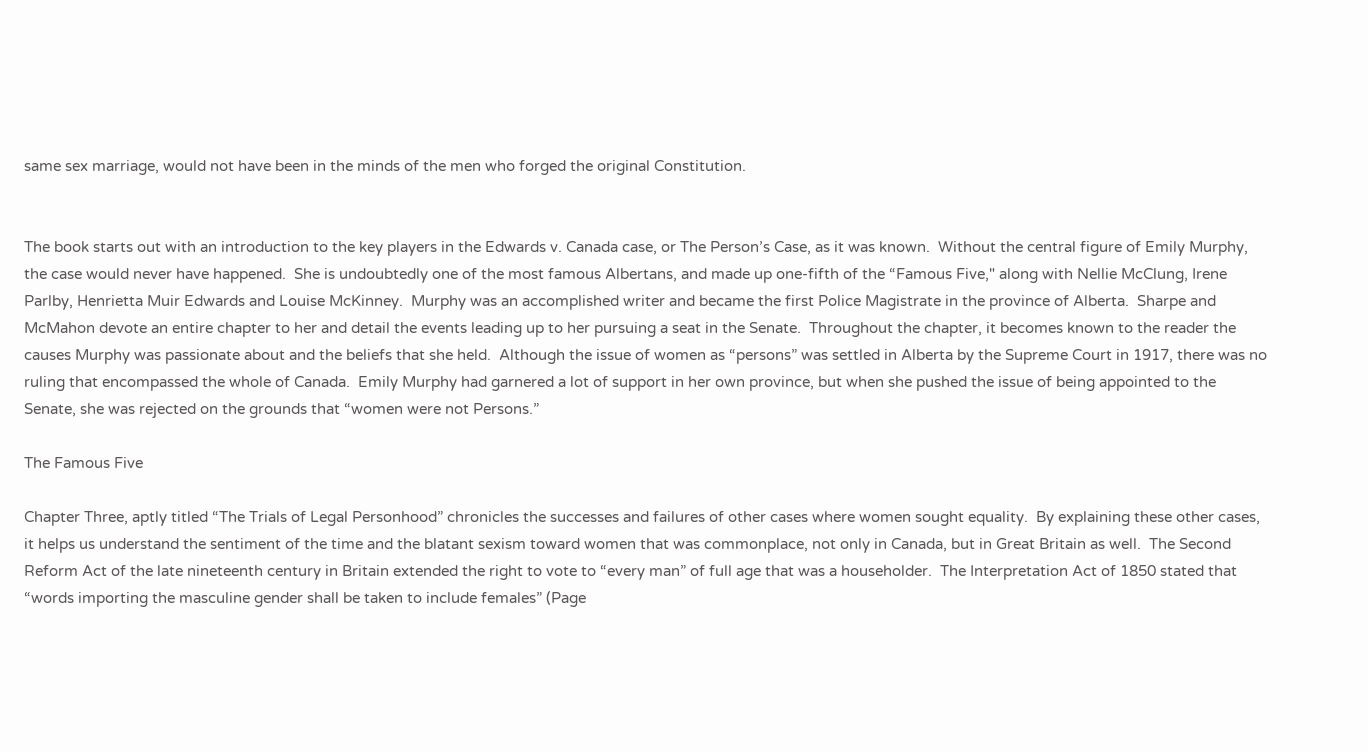same sex marriage, would not have been in the minds of the men who forged the original Constitution.


The book starts out with an introduction to the key players in the Edwards v. Canada case, or The Person’s Case, as it was known.  Without the central figure of Emily Murphy, the case would never have happened.  She is undoubtedly one of the most famous Albertans, and made up one-fifth of the “Famous Five," along with Nellie McClung, Irene Parlby, Henrietta Muir Edwards and Louise McKinney.  Murphy was an accomplished writer and became the first Police Magistrate in the province of Alberta.  Sharpe and McMahon devote an entire chapter to her and detail the events leading up to her pursuing a seat in the Senate.  Throughout the chapter, it becomes known to the reader the causes Murphy was passionate about and the beliefs that she held.  Although the issue of women as “persons” was settled in Alberta by the Supreme Court in 1917, there was no ruling that encompassed the whole of Canada.  Emily Murphy had garnered a lot of support in her own province, but when she pushed the issue of being appointed to the Senate, she was rejected on the grounds that “women were not Persons.”

The Famous Five

Chapter Three, aptly titled “The Trials of Legal Personhood” chronicles the successes and failures of other cases where women sought equality.  By explaining these other cases, it helps us understand the sentiment of the time and the blatant sexism toward women that was commonplace, not only in Canada, but in Great Britain as well.  The Second Reform Act of the late nineteenth century in Britain extended the right to vote to “every man” of full age that was a householder.  The Interpretation Act of 1850 stated that “words importing the masculine gender shall be taken to include females” (Page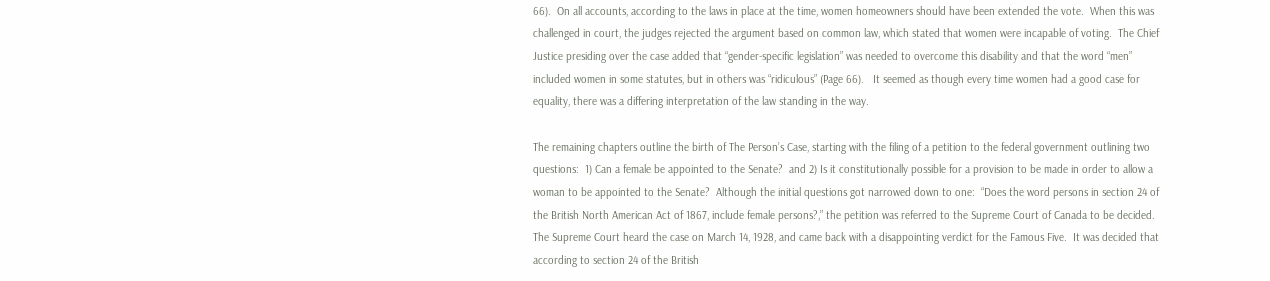66).  On all accounts, according to the laws in place at the time, women homeowners should have been extended the vote.  When this was challenged in court, the judges rejected the argument based on common law, which stated that women were incapable of voting.  The Chief Justice presiding over the case added that “gender-specific legislation” was needed to overcome this disability and that the word “men” included women in some statutes, but in others was “ridiculous” (Page 66).   It seemed as though every time women had a good case for equality, there was a differing interpretation of the law standing in the way.

The remaining chapters outline the birth of The Person’s Case, starting with the filing of a petition to the federal government outlining two questions:  1) Can a female be appointed to the Senate?  and 2) Is it constitutionally possible for a provision to be made in order to allow a woman to be appointed to the Senate?  Although the initial questions got narrowed down to one:  “Does the word persons in section 24 of the British North American Act of 1867, include female persons?,” the petition was referred to the Supreme Court of Canada to be decided.  The Supreme Court heard the case on March 14, 1928, and came back with a disappointing verdict for the Famous Five.  It was decided that according to section 24 of the British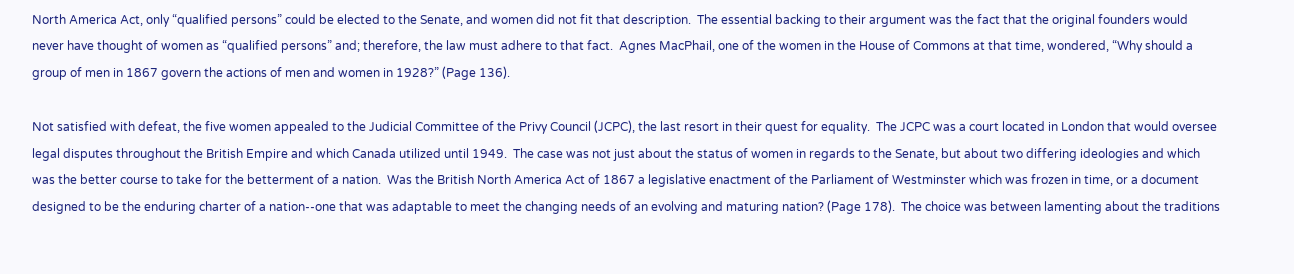North America Act, only “qualified persons” could be elected to the Senate, and women did not fit that description.  The essential backing to their argument was the fact that the original founders would never have thought of women as “qualified persons” and; therefore, the law must adhere to that fact.  Agnes MacPhail, one of the women in the House of Commons at that time, wondered, “Why should a group of men in 1867 govern the actions of men and women in 1928?” (Page 136).

Not satisfied with defeat, the five women appealed to the Judicial Committee of the Privy Council (JCPC), the last resort in their quest for equality.  The JCPC was a court located in London that would oversee legal disputes throughout the British Empire and which Canada utilized until 1949.  The case was not just about the status of women in regards to the Senate, but about two differing ideologies and which was the better course to take for the betterment of a nation.  Was the British North America Act of 1867 a legislative enactment of the Parliament of Westminster which was frozen in time, or a document designed to be the enduring charter of a nation--one that was adaptable to meet the changing needs of an evolving and maturing nation? (Page 178).  The choice was between lamenting about the traditions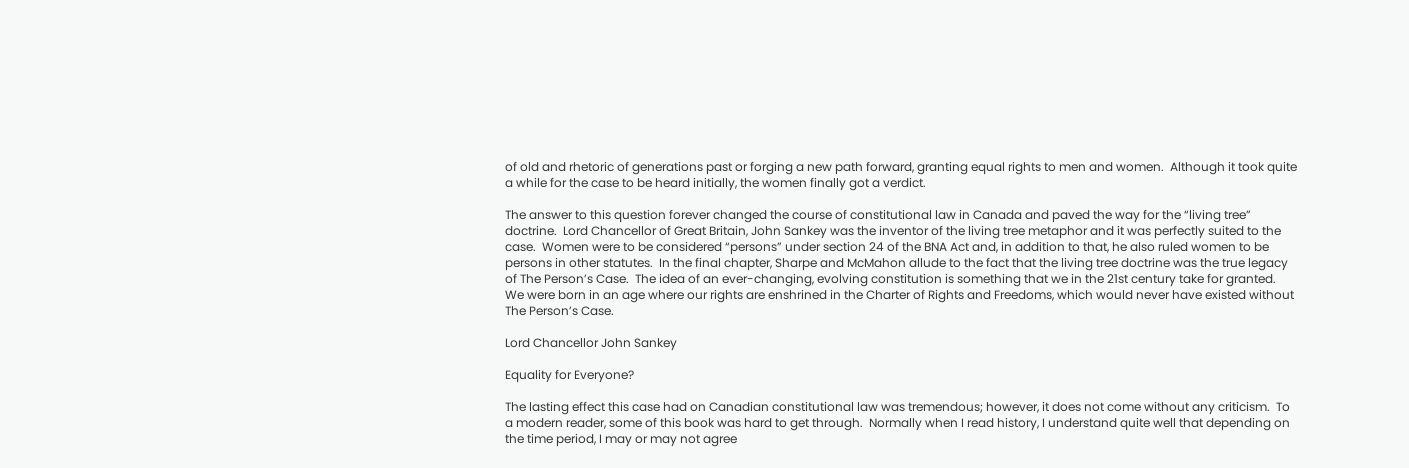of old and rhetoric of generations past or forging a new path forward, granting equal rights to men and women.  Although it took quite a while for the case to be heard initially, the women finally got a verdict.

The answer to this question forever changed the course of constitutional law in Canada and paved the way for the “living tree” doctrine.  Lord Chancellor of Great Britain, John Sankey was the inventor of the living tree metaphor and it was perfectly suited to the case.  Women were to be considered “persons” under section 24 of the BNA Act and, in addition to that, he also ruled women to be persons in other statutes.  In the final chapter, Sharpe and McMahon allude to the fact that the living tree doctrine was the true legacy of The Person’s Case.  The idea of an ever-changing, evolving constitution is something that we in the 21st century take for granted.  We were born in an age where our rights are enshrined in the Charter of Rights and Freedoms, which would never have existed without The Person’s Case.

Lord Chancellor John Sankey

Equality for Everyone?

The lasting effect this case had on Canadian constitutional law was tremendous; however, it does not come without any criticism.  To a modern reader, some of this book was hard to get through.  Normally when I read history, I understand quite well that depending on the time period, I may or may not agree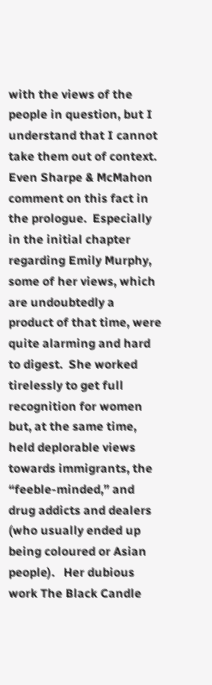with the views of the people in question, but I understand that I cannot take them out of context.  Even Sharpe & McMahon comment on this fact in the prologue.  Especially in the initial chapter regarding Emily Murphy, some of her views, which are undoubtedly a product of that time, were quite alarming and hard to digest.  She worked tirelessly to get full recognition for women but, at the same time, held deplorable views towards immigrants, the “feeble-minded,” and drug addicts and dealers (who usually ended up being coloured or Asian people).   Her dubious work The Black Candle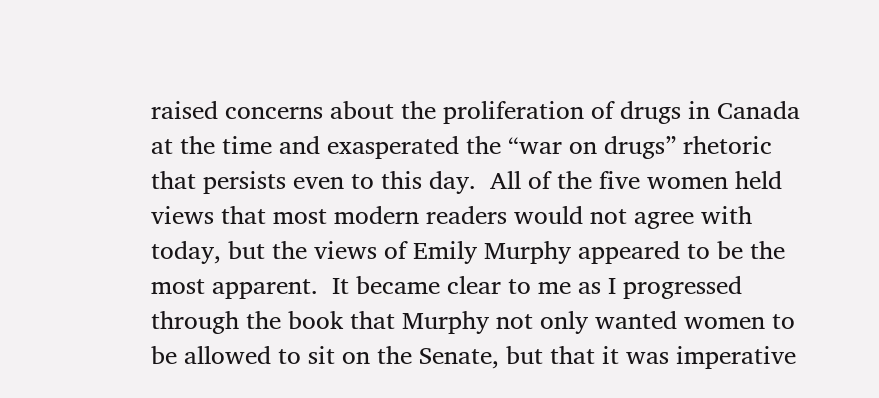raised concerns about the proliferation of drugs in Canada at the time and exasperated the “war on drugs” rhetoric that persists even to this day.  All of the five women held views that most modern readers would not agree with today, but the views of Emily Murphy appeared to be the most apparent.  It became clear to me as I progressed through the book that Murphy not only wanted women to be allowed to sit on the Senate, but that it was imperative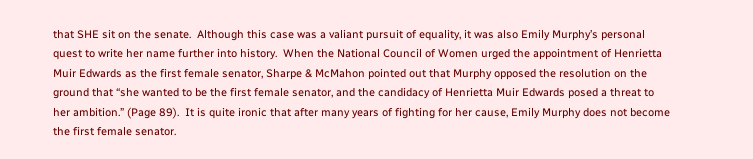that SHE sit on the senate.  Although this case was a valiant pursuit of equality, it was also Emily Murphy’s personal quest to write her name further into history.  When the National Council of Women urged the appointment of Henrietta Muir Edwards as the first female senator, Sharpe & McMahon pointed out that Murphy opposed the resolution on the ground that “she wanted to be the first female senator, and the candidacy of Henrietta Muir Edwards posed a threat to her ambition.” (Page 89).  It is quite ironic that after many years of fighting for her cause, Emily Murphy does not become the first female senator.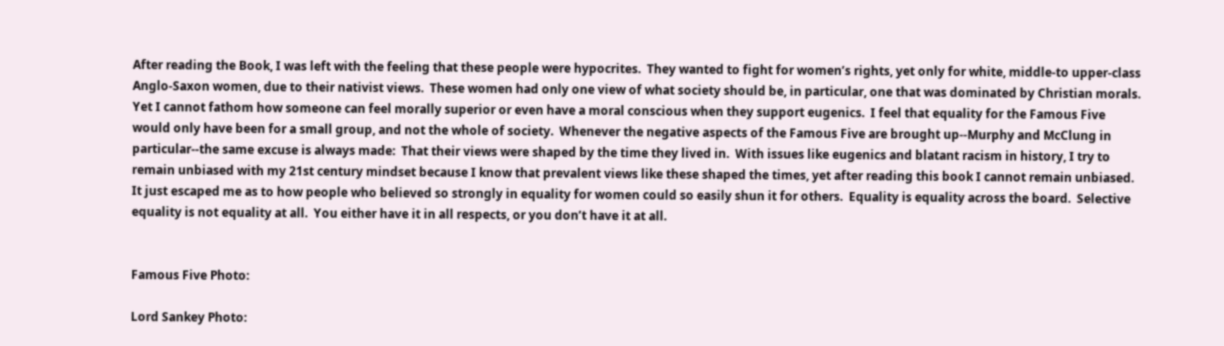After reading the Book, I was left with the feeling that these people were hypocrites.  They wanted to fight for women’s rights, yet only for white, middle-to upper-class Anglo-Saxon women, due to their nativist views.  These women had only one view of what society should be, in particular, one that was dominated by Christian morals.  Yet I cannot fathom how someone can feel morally superior or even have a moral conscious when they support eugenics.  I feel that equality for the Famous Five would only have been for a small group, and not the whole of society.  Whenever the negative aspects of the Famous Five are brought up--Murphy and McClung in particular--the same excuse is always made:  That their views were shaped by the time they lived in.  With issues like eugenics and blatant racism in history, I try to remain unbiased with my 21st century mindset because I know that prevalent views like these shaped the times, yet after reading this book I cannot remain unbiased.  It just escaped me as to how people who believed so strongly in equality for women could so easily shun it for others.  Equality is equality across the board.  Selective equality is not equality at all.  You either have it in all respects, or you don’t have it at all.


Famous Five Photo:

Lord Sankey Photo: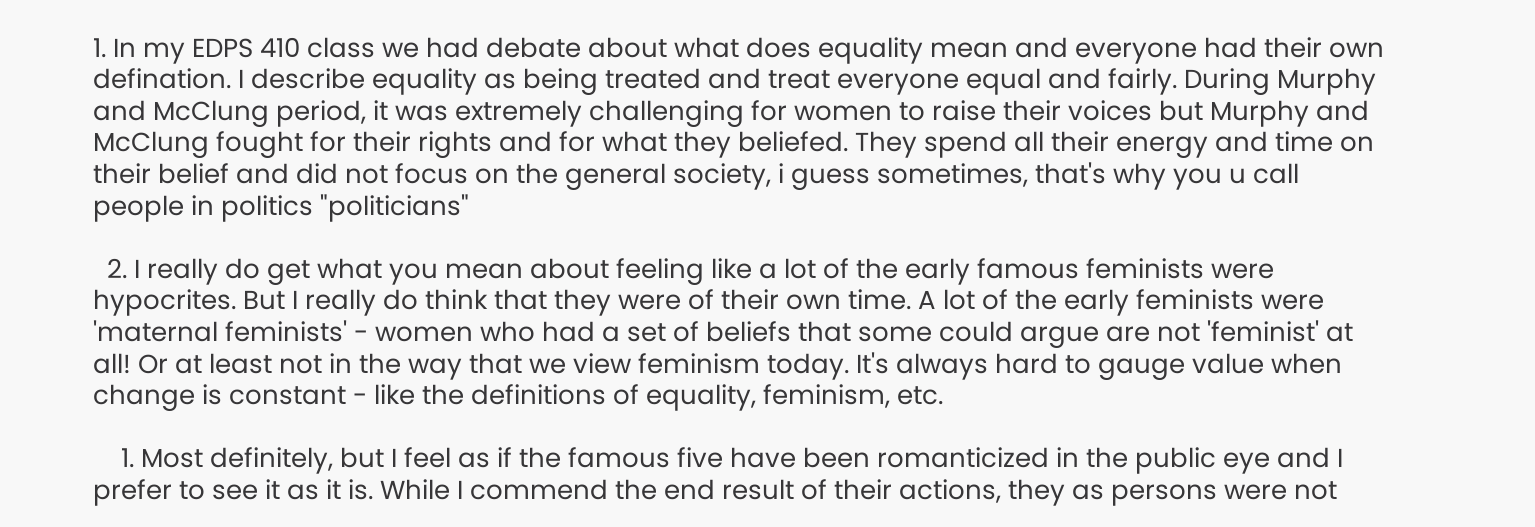1. In my EDPS 410 class we had debate about what does equality mean and everyone had their own defination. I describe equality as being treated and treat everyone equal and fairly. During Murphy and McClung period, it was extremely challenging for women to raise their voices but Murphy and McClung fought for their rights and for what they beliefed. They spend all their energy and time on their belief and did not focus on the general society, i guess sometimes, that's why you u call people in politics "politicians"

  2. I really do get what you mean about feeling like a lot of the early famous feminists were hypocrites. But I really do think that they were of their own time. A lot of the early feminists were 'maternal feminists' - women who had a set of beliefs that some could argue are not 'feminist' at all! Or at least not in the way that we view feminism today. It's always hard to gauge value when change is constant - like the definitions of equality, feminism, etc.

    1. Most definitely, but I feel as if the famous five have been romanticized in the public eye and I prefer to see it as it is. While I commend the end result of their actions, they as persons were not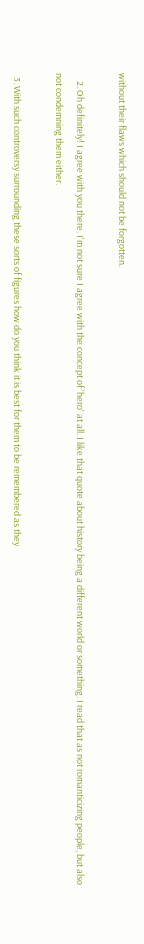without their flaws which should not be forgotten.

    2. Oh definitely! I agree with you there. I'm not sure I agree with the concept of 'hero' at all. I like that quote about history being a different world or something. I read that as not romanticizing people, but also not condemning them either.

  3. With such controversy surrounding these sorts of figures how do you think it is best for them to be remembered as they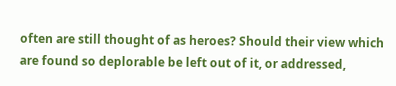often are still thought of as heroes? Should their view which are found so deplorable be left out of it, or addressed,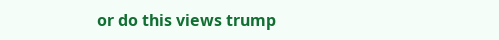or do this views trump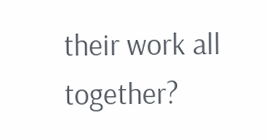their work all together?